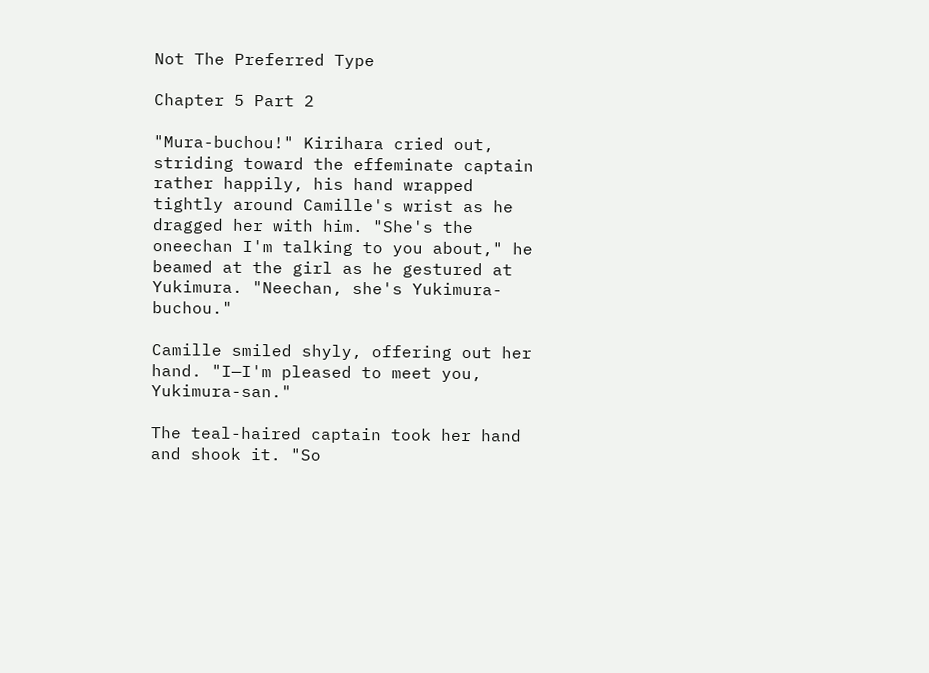Not The Preferred Type

Chapter 5 Part 2

"Mura-buchou!" Kirihara cried out, striding toward the effeminate captain rather happily, his hand wrapped tightly around Camille's wrist as he dragged her with him. "She's the oneechan I'm talking to you about," he beamed at the girl as he gestured at Yukimura. "Neechan, she's Yukimura-buchou."

Camille smiled shyly, offering out her hand. "I—I'm pleased to meet you, Yukimura-san."

The teal-haired captain took her hand and shook it. "So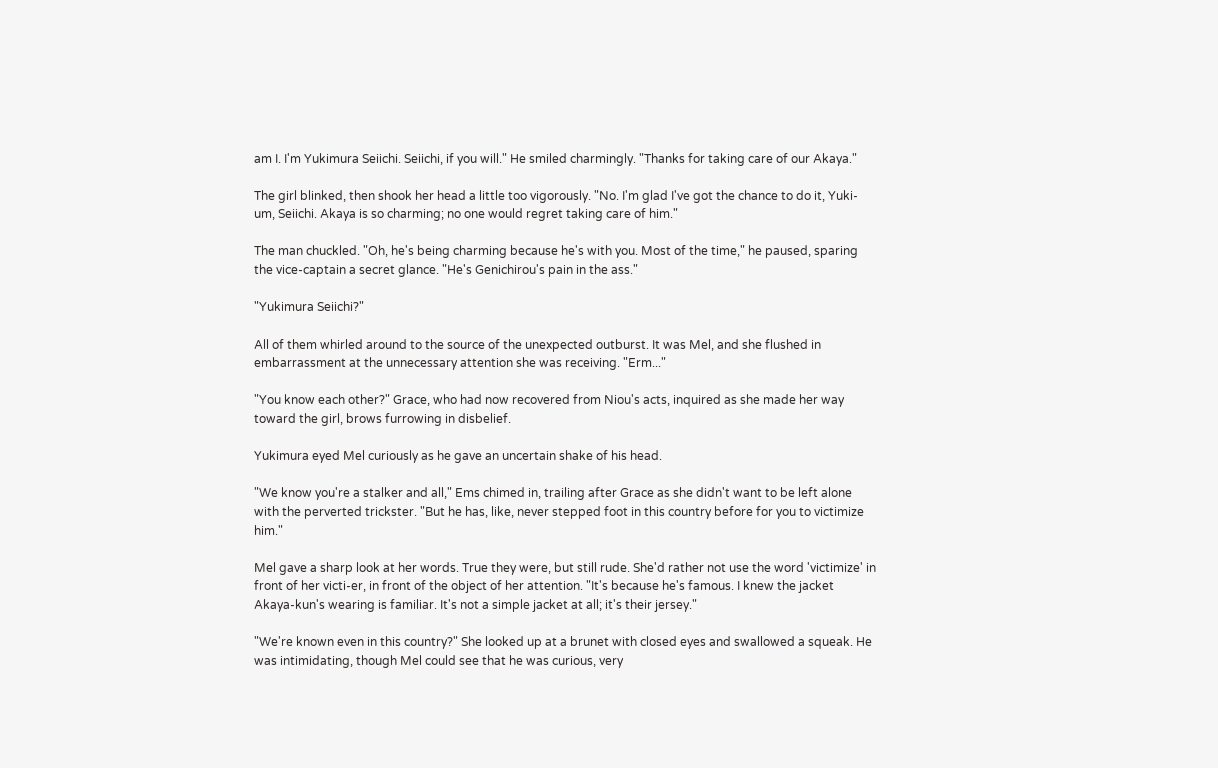am I. I'm Yukimura Seiichi. Seiichi, if you will." He smiled charmingly. "Thanks for taking care of our Akaya."

The girl blinked, then shook her head a little too vigorously. "No. I'm glad I've got the chance to do it, Yuki-um, Seiichi. Akaya is so charming; no one would regret taking care of him."

The man chuckled. "Oh, he's being charming because he's with you. Most of the time," he paused, sparing the vice-captain a secret glance. "He's Genichirou's pain in the ass."

"Yukimura Seiichi?"

All of them whirled around to the source of the unexpected outburst. It was Mel, and she flushed in embarrassment at the unnecessary attention she was receiving. "Erm..."

"You know each other?" Grace, who had now recovered from Niou's acts, inquired as she made her way toward the girl, brows furrowing in disbelief.

Yukimura eyed Mel curiously as he gave an uncertain shake of his head.

"We know you're a stalker and all," Ems chimed in, trailing after Grace as she didn't want to be left alone with the perverted trickster. "But he has, like, never stepped foot in this country before for you to victimize him."

Mel gave a sharp look at her words. True they were, but still rude. She'd rather not use the word 'victimize' in front of her victi-er, in front of the object of her attention. "It's because he's famous. I knew the jacket Akaya-kun's wearing is familiar. It's not a simple jacket at all; it's their jersey."

"We're known even in this country?" She looked up at a brunet with closed eyes and swallowed a squeak. He was intimidating, though Mel could see that he was curious, very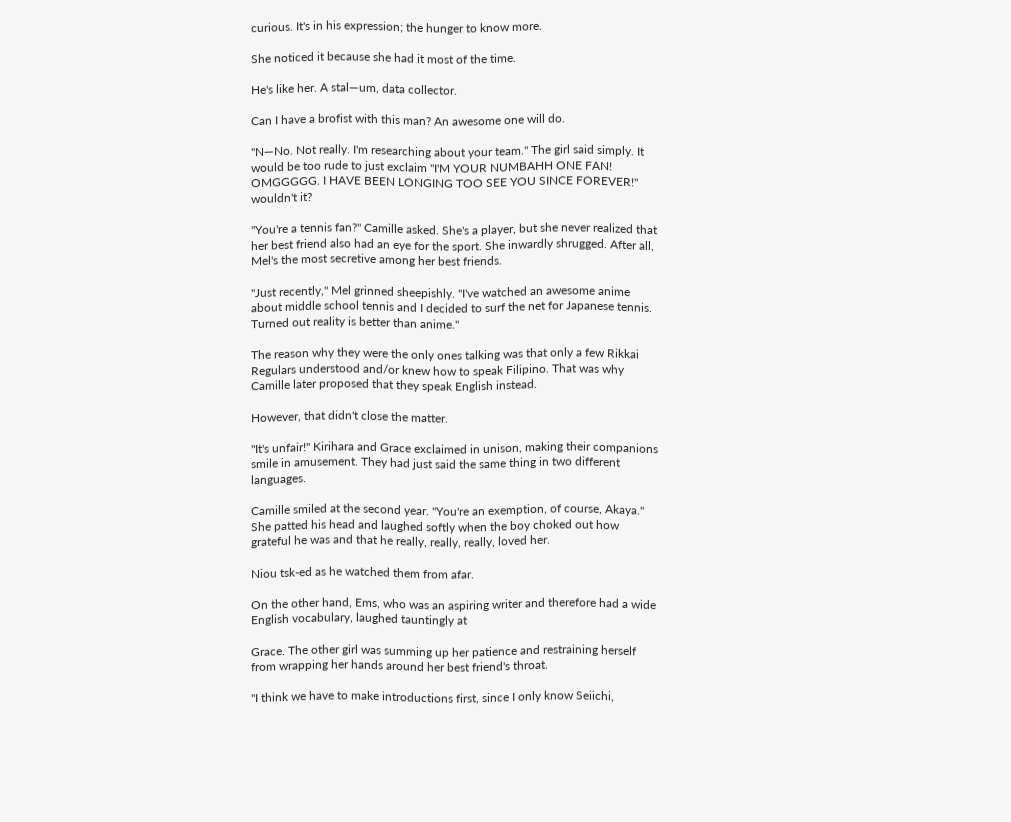curious. It's in his expression; the hunger to know more.

She noticed it because she had it most of the time.

He's like her. A stal—um, data collector.

Can I have a brofist with this man? An awesome one will do.

"N—No. Not really. I'm researching about your team." The girl said simply. It would be too rude to just exclaim "I'M YOUR NUMBAHH ONE FAN! OMGGGGG. I HAVE BEEN LONGING TOO SEE YOU SINCE FOREVER!" wouldn't it?

"You're a tennis fan?" Camille asked. She's a player, but she never realized that her best friend also had an eye for the sport. She inwardly shrugged. After all, Mel's the most secretive among her best friends.

"Just recently," Mel grinned sheepishly. "I've watched an awesome anime about middle school tennis and I decided to surf the net for Japanese tennis. Turned out reality is better than anime."

The reason why they were the only ones talking was that only a few Rikkai Regulars understood and/or knew how to speak Filipino. That was why Camille later proposed that they speak English instead.

However, that didn't close the matter.

"It's unfair!" Kirihara and Grace exclaimed in unison, making their companions smile in amusement. They had just said the same thing in two different languages.

Camille smiled at the second year. "You're an exemption, of course, Akaya." She patted his head and laughed softly when the boy choked out how grateful he was and that he really, really, really, loved her.

Niou tsk-ed as he watched them from afar.

On the other hand, Ems, who was an aspiring writer and therefore had a wide English vocabulary, laughed tauntingly at

Grace. The other girl was summing up her patience and restraining herself from wrapping her hands around her best friend's throat.

"I think we have to make introductions first, since I only know Seiichi,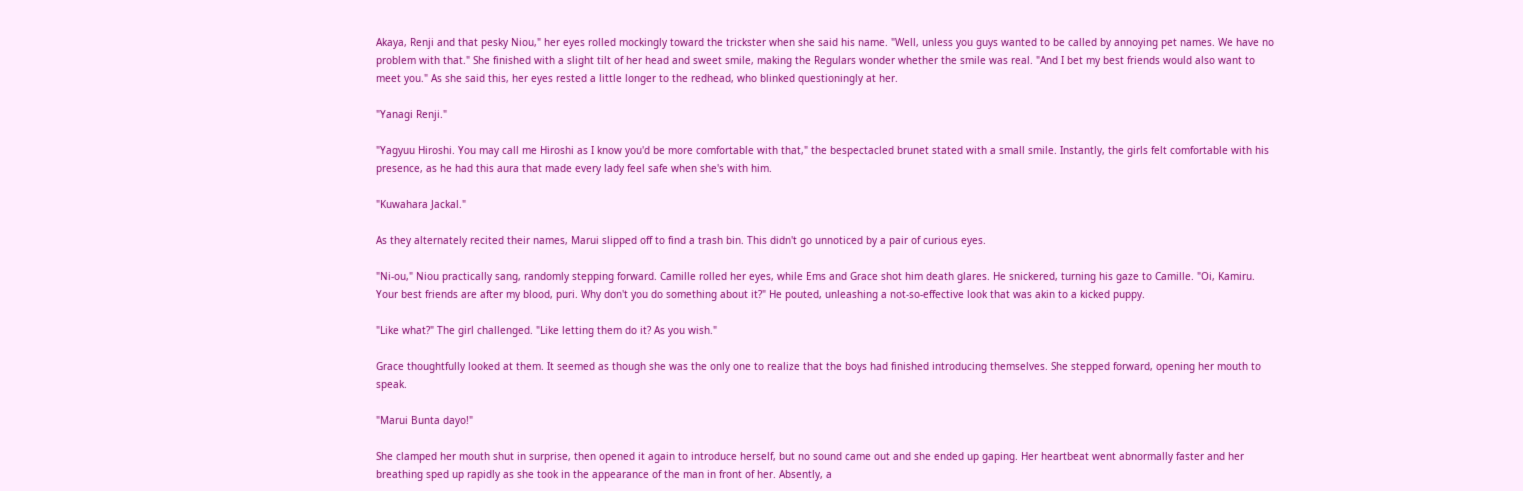Akaya, Renji and that pesky Niou," her eyes rolled mockingly toward the trickster when she said his name. "Well, unless you guys wanted to be called by annoying pet names. We have no problem with that." She finished with a slight tilt of her head and sweet smile, making the Regulars wonder whether the smile was real. "And I bet my best friends would also want to meet you." As she said this, her eyes rested a little longer to the redhead, who blinked questioningly at her.

"Yanagi Renji."

"Yagyuu Hiroshi. You may call me Hiroshi as I know you'd be more comfortable with that," the bespectacled brunet stated with a small smile. Instantly, the girls felt comfortable with his presence, as he had this aura that made every lady feel safe when she's with him.

"Kuwahara Jackal."

As they alternately recited their names, Marui slipped off to find a trash bin. This didn't go unnoticed by a pair of curious eyes.

"Ni-ou," Niou practically sang, randomly stepping forward. Camille rolled her eyes, while Ems and Grace shot him death glares. He snickered, turning his gaze to Camille. "Oi, Kamiru. Your best friends are after my blood, puri. Why don't you do something about it?" He pouted, unleashing a not-so-effective look that was akin to a kicked puppy.

"Like what?" The girl challenged. "Like letting them do it? As you wish."

Grace thoughtfully looked at them. It seemed as though she was the only one to realize that the boys had finished introducing themselves. She stepped forward, opening her mouth to speak.

"Marui Bunta dayo!"

She clamped her mouth shut in surprise, then opened it again to introduce herself, but no sound came out and she ended up gaping. Her heartbeat went abnormally faster and her breathing sped up rapidly as she took in the appearance of the man in front of her. Absently, a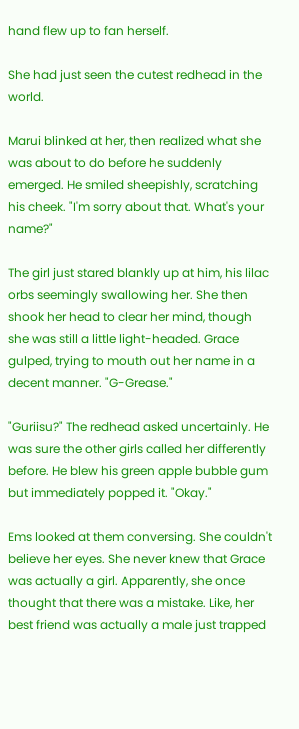hand flew up to fan herself.

She had just seen the cutest redhead in the world.

Marui blinked at her, then realized what she was about to do before he suddenly emerged. He smiled sheepishly, scratching his cheek. "I'm sorry about that. What's your name?"

The girl just stared blankly up at him, his lilac orbs seemingly swallowing her. She then shook her head to clear her mind, though she was still a little light-headed. Grace gulped, trying to mouth out her name in a decent manner. "G-Grease."

"Guriisu?" The redhead asked uncertainly. He was sure the other girls called her differently before. He blew his green apple bubble gum but immediately popped it. "Okay."

Ems looked at them conversing. She couldn't believe her eyes. She never knew that Grace was actually a girl. Apparently, she once thought that there was a mistake. Like, her best friend was actually a male just trapped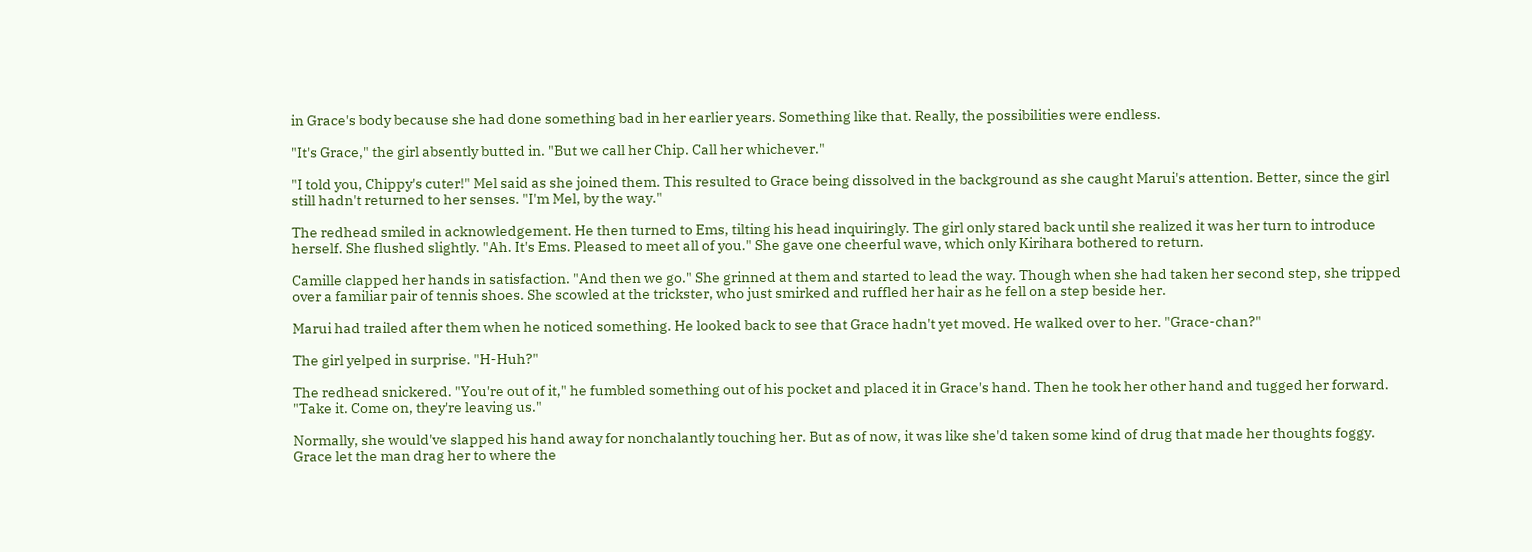in Grace's body because she had done something bad in her earlier years. Something like that. Really, the possibilities were endless.

"It's Grace," the girl absently butted in. "But we call her Chip. Call her whichever."

"I told you, Chippy's cuter!" Mel said as she joined them. This resulted to Grace being dissolved in the background as she caught Marui's attention. Better, since the girl still hadn't returned to her senses. "I'm Mel, by the way."

The redhead smiled in acknowledgement. He then turned to Ems, tilting his head inquiringly. The girl only stared back until she realized it was her turn to introduce herself. She flushed slightly. "Ah. It's Ems. Pleased to meet all of you." She gave one cheerful wave, which only Kirihara bothered to return.

Camille clapped her hands in satisfaction. "And then we go." She grinned at them and started to lead the way. Though when she had taken her second step, she tripped over a familiar pair of tennis shoes. She scowled at the trickster, who just smirked and ruffled her hair as he fell on a step beside her.

Marui had trailed after them when he noticed something. He looked back to see that Grace hadn't yet moved. He walked over to her. "Grace-chan?"

The girl yelped in surprise. "H-Huh?"

The redhead snickered. "You're out of it," he fumbled something out of his pocket and placed it in Grace's hand. Then he took her other hand and tugged her forward. "Take it. Come on, they're leaving us."

Normally, she would've slapped his hand away for nonchalantly touching her. But as of now, it was like she'd taken some kind of drug that made her thoughts foggy. Grace let the man drag her to where the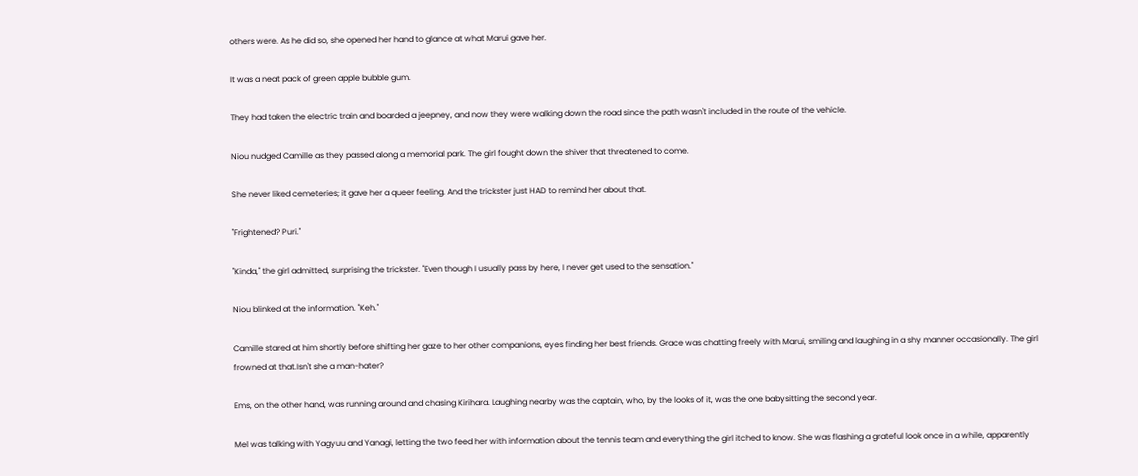others were. As he did so, she opened her hand to glance at what Marui gave her.

It was a neat pack of green apple bubble gum.

They had taken the electric train and boarded a jeepney, and now they were walking down the road since the path wasn't included in the route of the vehicle.

Niou nudged Camille as they passed along a memorial park. The girl fought down the shiver that threatened to come.

She never liked cemeteries; it gave her a queer feeling. And the trickster just HAD to remind her about that.

"Frightened? Puri."

"Kinda," the girl admitted, surprising the trickster. "Even though I usually pass by here, I never get used to the sensation."

Niou blinked at the information. "Keh."

Camille stared at him shortly before shifting her gaze to her other companions, eyes finding her best friends. Grace was chatting freely with Marui, smiling and laughing in a shy manner occasionally. The girl frowned at that.Isn't she a man-hater?

Ems, on the other hand, was running around and chasing Kirihara. Laughing nearby was the captain, who, by the looks of it, was the one babysitting the second year.

Mel was talking with Yagyuu and Yanagi, letting the two feed her with information about the tennis team and everything the girl itched to know. She was flashing a grateful look once in a while, apparently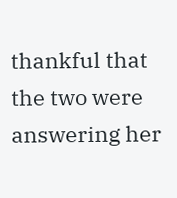thankful that the two were answering her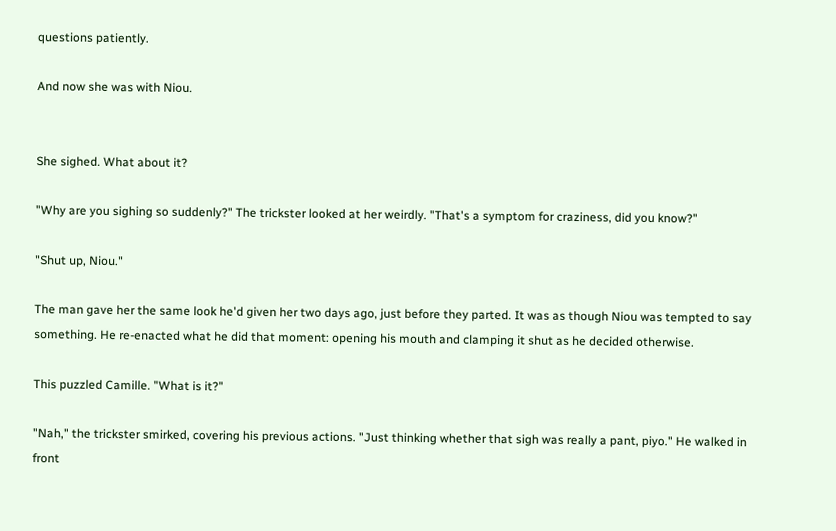questions patiently.

And now she was with Niou.


She sighed. What about it?

"Why are you sighing so suddenly?" The trickster looked at her weirdly. "That's a symptom for craziness, did you know?"

"Shut up, Niou."

The man gave her the same look he'd given her two days ago, just before they parted. It was as though Niou was tempted to say something. He re-enacted what he did that moment: opening his mouth and clamping it shut as he decided otherwise.

This puzzled Camille. "What is it?"

"Nah," the trickster smirked, covering his previous actions. "Just thinking whether that sigh was really a pant, piyo." He walked in front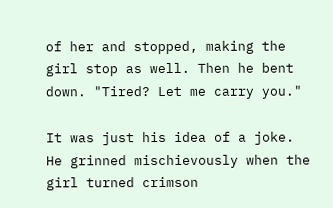of her and stopped, making the girl stop as well. Then he bent down. "Tired? Let me carry you."

It was just his idea of a joke. He grinned mischievously when the girl turned crimson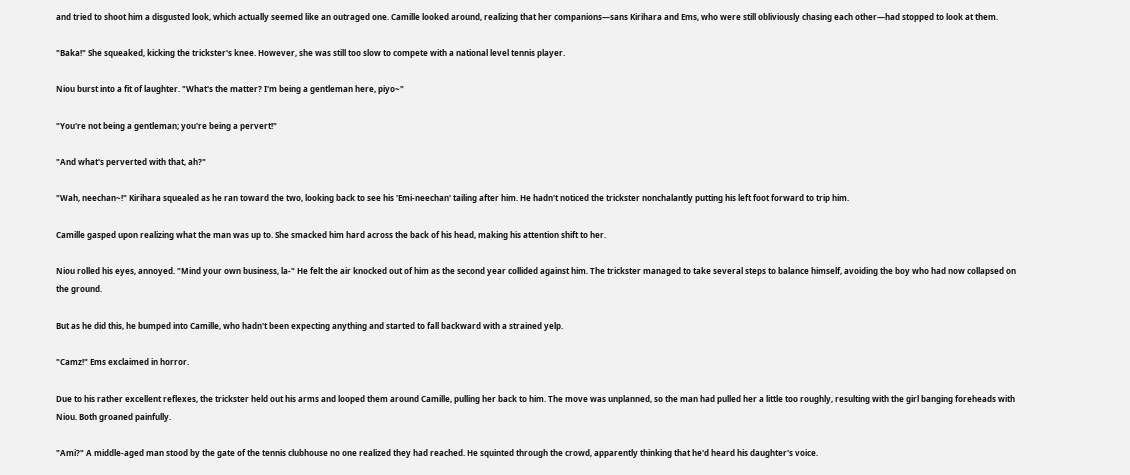and tried to shoot him a disgusted look, which actually seemed like an outraged one. Camille looked around, realizing that her companions—sans Kirihara and Ems, who were still obliviously chasing each other—had stopped to look at them.

"Baka!" She squeaked, kicking the trickster's knee. However, she was still too slow to compete with a national level tennis player.

Niou burst into a fit of laughter. "What's the matter? I'm being a gentleman here, piyo~"

"You're not being a gentleman; you're being a pervert!"

"And what's perverted with that, ah?"

"Wah, neechan~!" Kirihara squealed as he ran toward the two, looking back to see his 'Emi-neechan' tailing after him. He hadn't noticed the trickster nonchalantly putting his left foot forward to trip him.

Camille gasped upon realizing what the man was up to. She smacked him hard across the back of his head, making his attention shift to her.

Niou rolled his eyes, annoyed. "Mind your own business, la-" He felt the air knocked out of him as the second year collided against him. The trickster managed to take several steps to balance himself, avoiding the boy who had now collapsed on the ground.

But as he did this, he bumped into Camille, who hadn't been expecting anything and started to fall backward with a strained yelp.

"Camz!" Ems exclaimed in horror.

Due to his rather excellent reflexes, the trickster held out his arms and looped them around Camille, pulling her back to him. The move was unplanned, so the man had pulled her a little too roughly, resulting with the girl banging foreheads with Niou. Both groaned painfully.

"Ami?" A middle-aged man stood by the gate of the tennis clubhouse no one realized they had reached. He squinted through the crowd, apparently thinking that he'd heard his daughter's voice.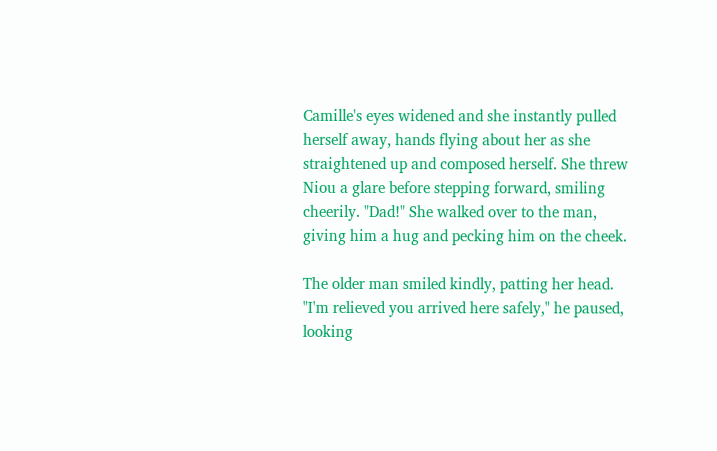Camille's eyes widened and she instantly pulled herself away, hands flying about her as she straightened up and composed herself. She threw Niou a glare before stepping forward, smiling cheerily. "Dad!" She walked over to the man, giving him a hug and pecking him on the cheek.

The older man smiled kindly, patting her head. "I'm relieved you arrived here safely," he paused, looking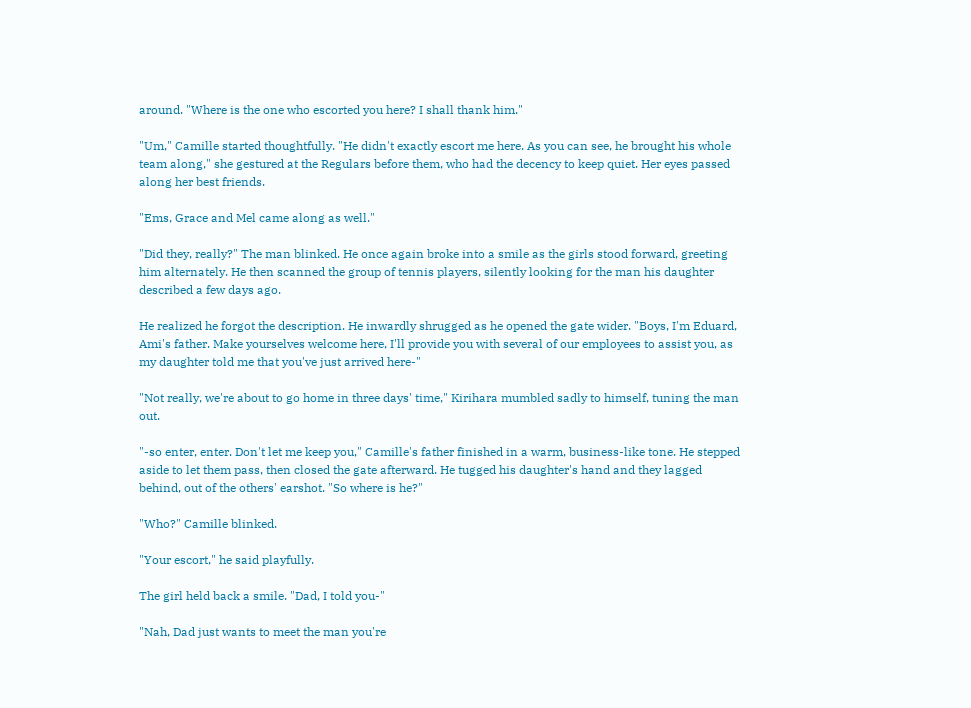around. "Where is the one who escorted you here? I shall thank him."

"Um," Camille started thoughtfully. "He didn't exactly escort me here. As you can see, he brought his whole team along," she gestured at the Regulars before them, who had the decency to keep quiet. Her eyes passed along her best friends.

"Ems, Grace and Mel came along as well."

"Did they, really?" The man blinked. He once again broke into a smile as the girls stood forward, greeting him alternately. He then scanned the group of tennis players, silently looking for the man his daughter described a few days ago.

He realized he forgot the description. He inwardly shrugged as he opened the gate wider. "Boys, I'm Eduard, Ami's father. Make yourselves welcome here, I'll provide you with several of our employees to assist you, as my daughter told me that you've just arrived here-"

"Not really, we're about to go home in three days' time," Kirihara mumbled sadly to himself, tuning the man out.

"-so enter, enter. Don't let me keep you," Camille's father finished in a warm, business-like tone. He stepped aside to let them pass, then closed the gate afterward. He tugged his daughter's hand and they lagged behind, out of the others' earshot. "So where is he?"

"Who?" Camille blinked.

"Your escort," he said playfully.

The girl held back a smile. "Dad, I told you-"

"Nah, Dad just wants to meet the man you're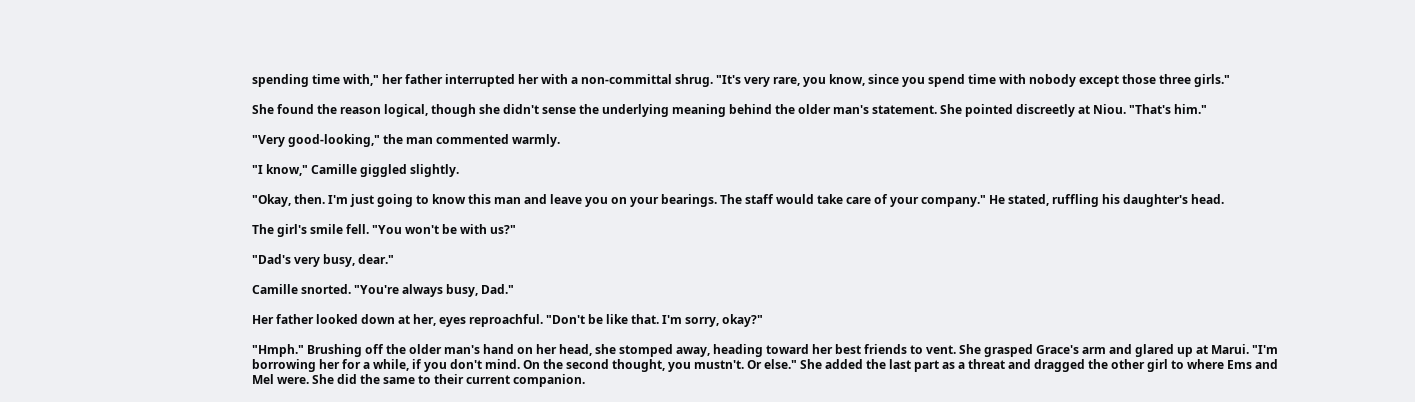spending time with," her father interrupted her with a non-committal shrug. "It's very rare, you know, since you spend time with nobody except those three girls."

She found the reason logical, though she didn't sense the underlying meaning behind the older man's statement. She pointed discreetly at Niou. "That's him."

"Very good-looking," the man commented warmly.

"I know," Camille giggled slightly.

"Okay, then. I'm just going to know this man and leave you on your bearings. The staff would take care of your company." He stated, ruffling his daughter's head.

The girl's smile fell. "You won't be with us?"

"Dad's very busy, dear."

Camille snorted. "You're always busy, Dad."

Her father looked down at her, eyes reproachful. "Don't be like that. I'm sorry, okay?"

"Hmph." Brushing off the older man's hand on her head, she stomped away, heading toward her best friends to vent. She grasped Grace's arm and glared up at Marui. "I'm borrowing her for a while, if you don't mind. On the second thought, you mustn't. Or else." She added the last part as a threat and dragged the other girl to where Ems and Mel were. She did the same to their current companion.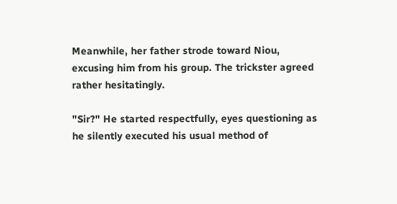Meanwhile, her father strode toward Niou, excusing him from his group. The trickster agreed rather hesitatingly.

"Sir?" He started respectfully, eyes questioning as he silently executed his usual method of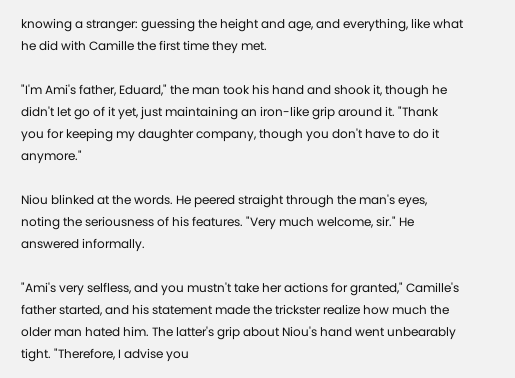knowing a stranger: guessing the height and age, and everything, like what he did with Camille the first time they met.

"I'm Ami's father, Eduard," the man took his hand and shook it, though he didn't let go of it yet, just maintaining an iron-like grip around it. "Thank you for keeping my daughter company, though you don't have to do it anymore."

Niou blinked at the words. He peered straight through the man's eyes, noting the seriousness of his features. "Very much welcome, sir." He answered informally.

"Ami's very selfless, and you mustn't take her actions for granted," Camille's father started, and his statement made the trickster realize how much the older man hated him. The latter's grip about Niou's hand went unbearably tight. "Therefore, I advise you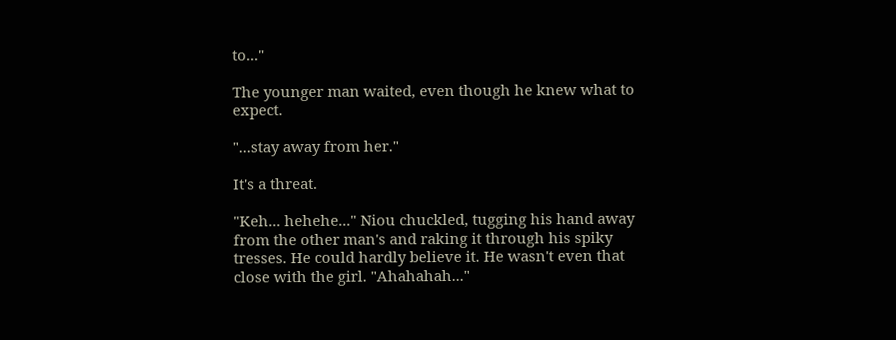to..."

The younger man waited, even though he knew what to expect.

"...stay away from her."

It's a threat.

"Keh... hehehe..." Niou chuckled, tugging his hand away from the other man's and raking it through his spiky tresses. He could hardly believe it. He wasn't even that close with the girl. "Ahahahah..."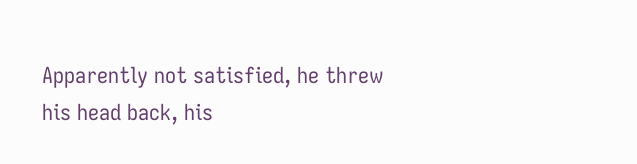Apparently not satisfied, he threw his head back, his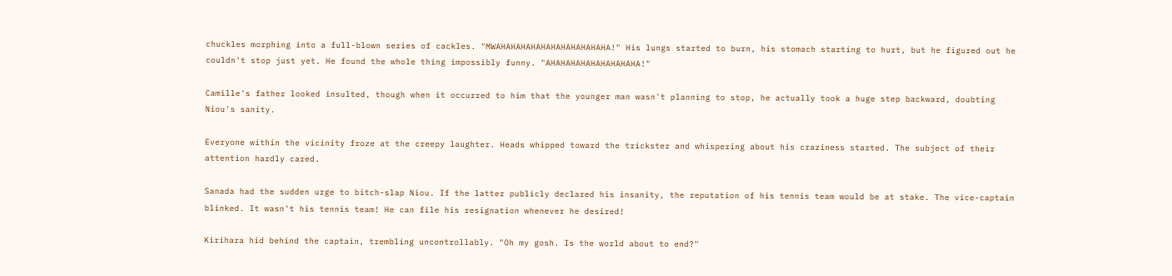chuckles morphing into a full-blown series of cackles. "MWAHAHAHAHAHAHAHAHAHAHAHA!" His lungs started to burn, his stomach starting to hurt, but he figured out he couldn't stop just yet. He found the whole thing impossibly funny. "AHAHAHAHAHAHAHAHAHA!"

Camille's father looked insulted, though when it occurred to him that the younger man wasn't planning to stop, he actually took a huge step backward, doubting Niou's sanity.

Everyone within the vicinity froze at the creepy laughter. Heads whipped toward the trickster and whispering about his craziness started. The subject of their attention hardly cared.

Sanada had the sudden urge to bitch-slap Niou. If the latter publicly declared his insanity, the reputation of his tennis team would be at stake. The vice-captain blinked. It wasn't his tennis team! He can file his resignation whenever he desired!

Kirihara hid behind the captain, trembling uncontrollably. "Oh my gosh. Is the world about to end?"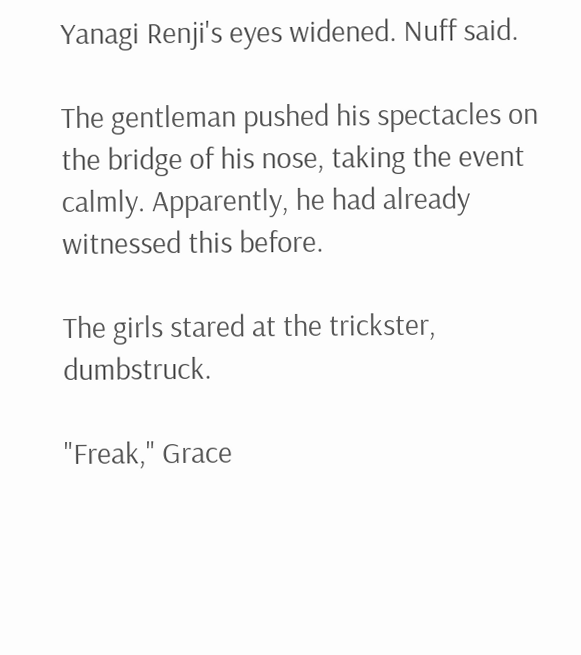Yanagi Renji's eyes widened. Nuff said.

The gentleman pushed his spectacles on the bridge of his nose, taking the event calmly. Apparently, he had already witnessed this before.

The girls stared at the trickster, dumbstruck.

"Freak," Grace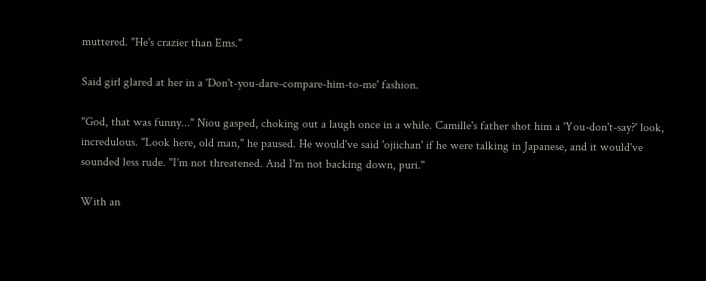muttered. "He's crazier than Ems."

Said girl glared at her in a 'Don't-you-dare-compare-him-to-me' fashion.

"God, that was funny..." Niou gasped, choking out a laugh once in a while. Camille's father shot him a 'You-don't-say?' look, incredulous. "Look here, old man," he paused. He would've said 'ojiichan' if he were talking in Japanese, and it would've sounded less rude. "I'm not threatened. And I'm not backing down, puri."

With an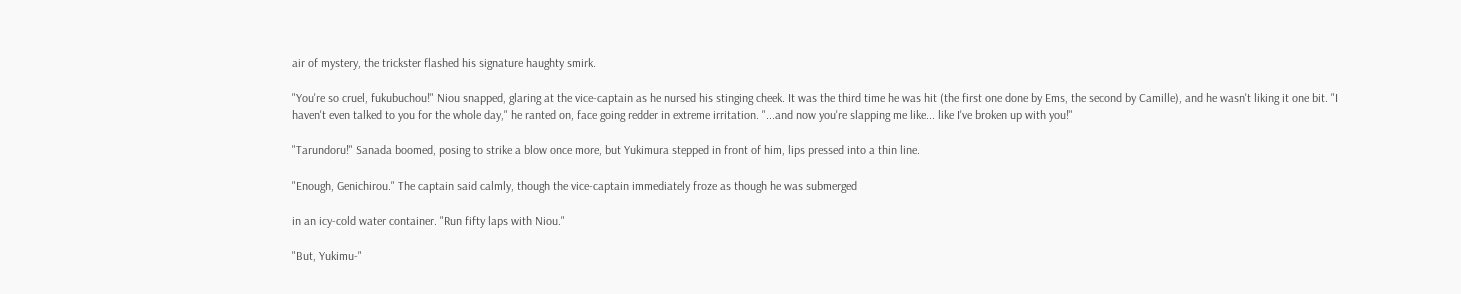air of mystery, the trickster flashed his signature haughty smirk.

"You're so cruel, fukubuchou!" Niou snapped, glaring at the vice-captain as he nursed his stinging cheek. It was the third time he was hit (the first one done by Ems, the second by Camille), and he wasn't liking it one bit. "I haven't even talked to you for the whole day," he ranted on, face going redder in extreme irritation. "...and now you're slapping me like... like I've broken up with you!"

"Tarundoru!" Sanada boomed, posing to strike a blow once more, but Yukimura stepped in front of him, lips pressed into a thin line.

"Enough, Genichirou." The captain said calmly, though the vice-captain immediately froze as though he was submerged

in an icy-cold water container. "Run fifty laps with Niou."

"But, Yukimu-"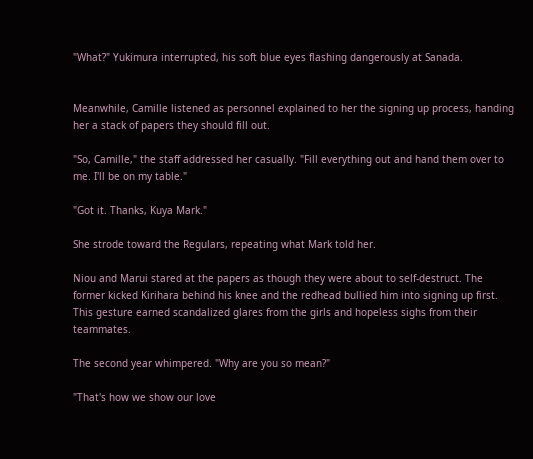"What?" Yukimura interrupted, his soft blue eyes flashing dangerously at Sanada.


Meanwhile, Camille listened as personnel explained to her the signing up process, handing her a stack of papers they should fill out.

"So, Camille," the staff addressed her casually. "Fill everything out and hand them over to me. I'll be on my table."

"Got it. Thanks, Kuya Mark."

She strode toward the Regulars, repeating what Mark told her.

Niou and Marui stared at the papers as though they were about to self-destruct. The former kicked Kirihara behind his knee and the redhead bullied him into signing up first. This gesture earned scandalized glares from the girls and hopeless sighs from their teammates.

The second year whimpered. "Why are you so mean?"

"That's how we show our love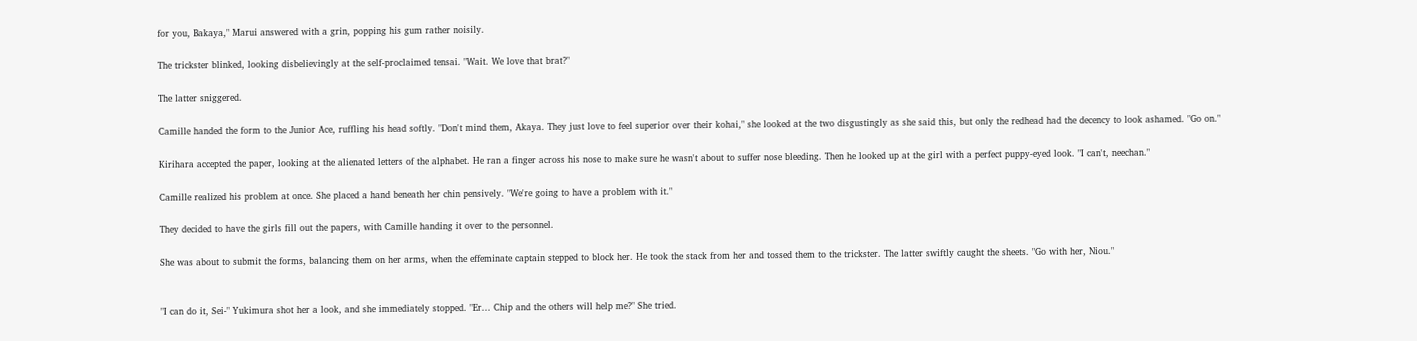for you, Bakaya," Marui answered with a grin, popping his gum rather noisily.

The trickster blinked, looking disbelievingly at the self-proclaimed tensai. "Wait. We love that brat?"

The latter sniggered.

Camille handed the form to the Junior Ace, ruffling his head softly. "Don't mind them, Akaya. They just love to feel superior over their kohai," she looked at the two disgustingly as she said this, but only the redhead had the decency to look ashamed. "Go on."

Kirihara accepted the paper, looking at the alienated letters of the alphabet. He ran a finger across his nose to make sure he wasn't about to suffer nose bleeding. Then he looked up at the girl with a perfect puppy-eyed look. "I can't, neechan."

Camille realized his problem at once. She placed a hand beneath her chin pensively. "We're going to have a problem with it."

They decided to have the girls fill out the papers, with Camille handing it over to the personnel.

She was about to submit the forms, balancing them on her arms, when the effeminate captain stepped to block her. He took the stack from her and tossed them to the trickster. The latter swiftly caught the sheets. "Go with her, Niou."


"I can do it, Sei-" Yukimura shot her a look, and she immediately stopped. "Er... Chip and the others will help me?" She tried.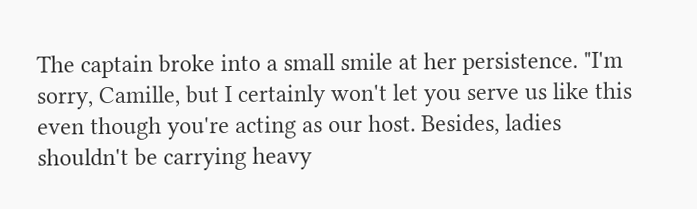The captain broke into a small smile at her persistence. "I'm sorry, Camille, but I certainly won't let you serve us like this even though you're acting as our host. Besides, ladies shouldn't be carrying heavy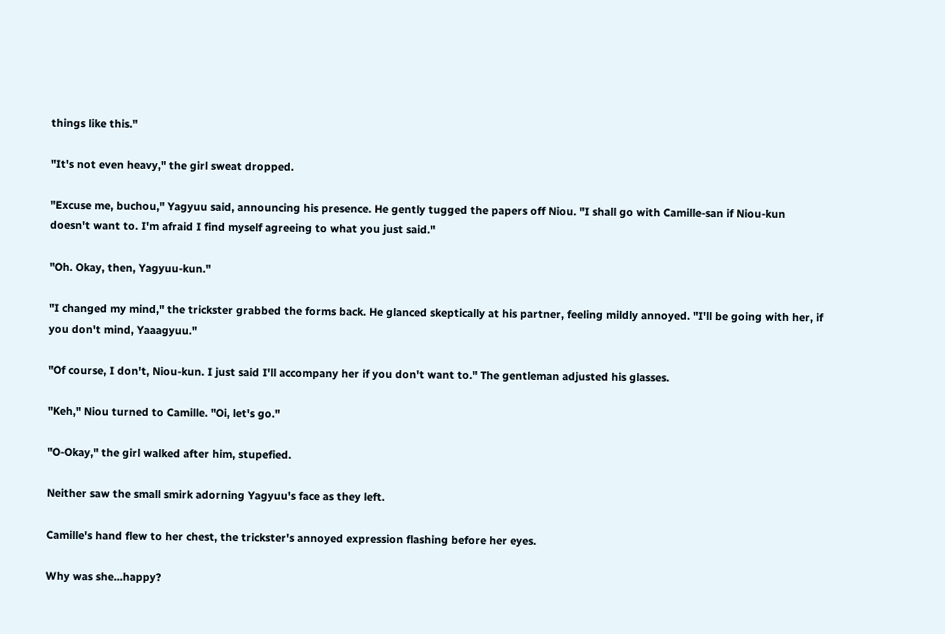things like this."

"It's not even heavy," the girl sweat dropped.

"Excuse me, buchou," Yagyuu said, announcing his presence. He gently tugged the papers off Niou. "I shall go with Camille-san if Niou-kun doesn't want to. I'm afraid I find myself agreeing to what you just said."

"Oh. Okay, then, Yagyuu-kun."

"I changed my mind," the trickster grabbed the forms back. He glanced skeptically at his partner, feeling mildly annoyed. "I'll be going with her, if you don't mind, Yaaagyuu."

"Of course, I don't, Niou-kun. I just said I'll accompany her if you don't want to." The gentleman adjusted his glasses.

"Keh," Niou turned to Camille. "Oi, let's go."

"O-Okay," the girl walked after him, stupefied.

Neither saw the small smirk adorning Yagyuu's face as they left.

Camille's hand flew to her chest, the trickster's annoyed expression flashing before her eyes.

Why was she...happy?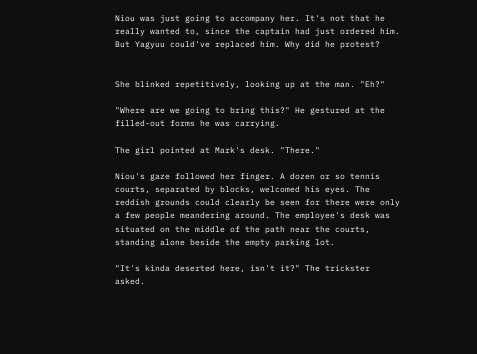Niou was just going to accompany her. It's not that he really wanted to, since the captain had just ordered him. But Yagyuu could've replaced him. Why did he protest?


She blinked repetitively, looking up at the man. "Eh?"

"Where are we going to bring this?" He gestured at the filled-out forms he was carrying.

The girl pointed at Mark's desk. "There."

Niou's gaze followed her finger. A dozen or so tennis courts, separated by blocks, welcomed his eyes. The reddish grounds could clearly be seen for there were only a few people meandering around. The employee's desk was situated on the middle of the path near the courts, standing alone beside the empty parking lot.

"It's kinda deserted here, isn't it?" The trickster asked.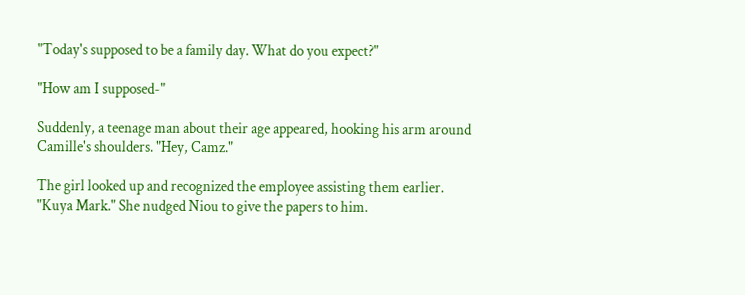"Today's supposed to be a family day. What do you expect?"

"How am I supposed-"

Suddenly, a teenage man about their age appeared, hooking his arm around Camille's shoulders. "Hey, Camz."

The girl looked up and recognized the employee assisting them earlier. "Kuya Mark." She nudged Niou to give the papers to him.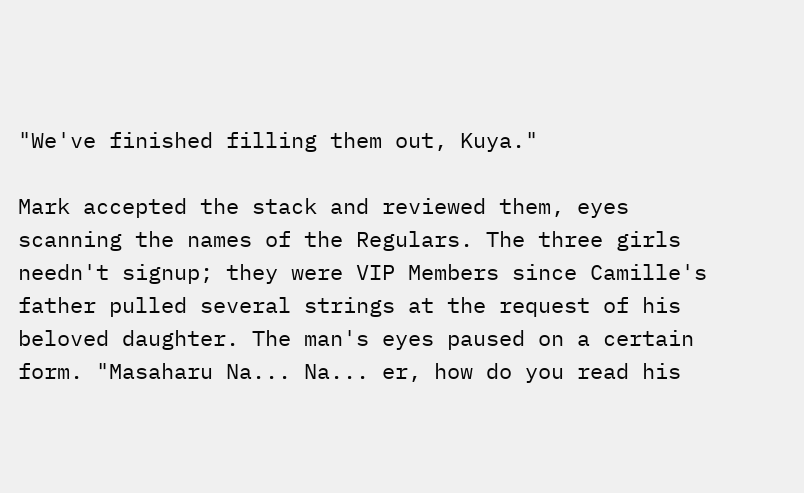"We've finished filling them out, Kuya."

Mark accepted the stack and reviewed them, eyes scanning the names of the Regulars. The three girls needn't signup; they were VIP Members since Camille's father pulled several strings at the request of his beloved daughter. The man's eyes paused on a certain form. "Masaharu Na... Na... er, how do you read his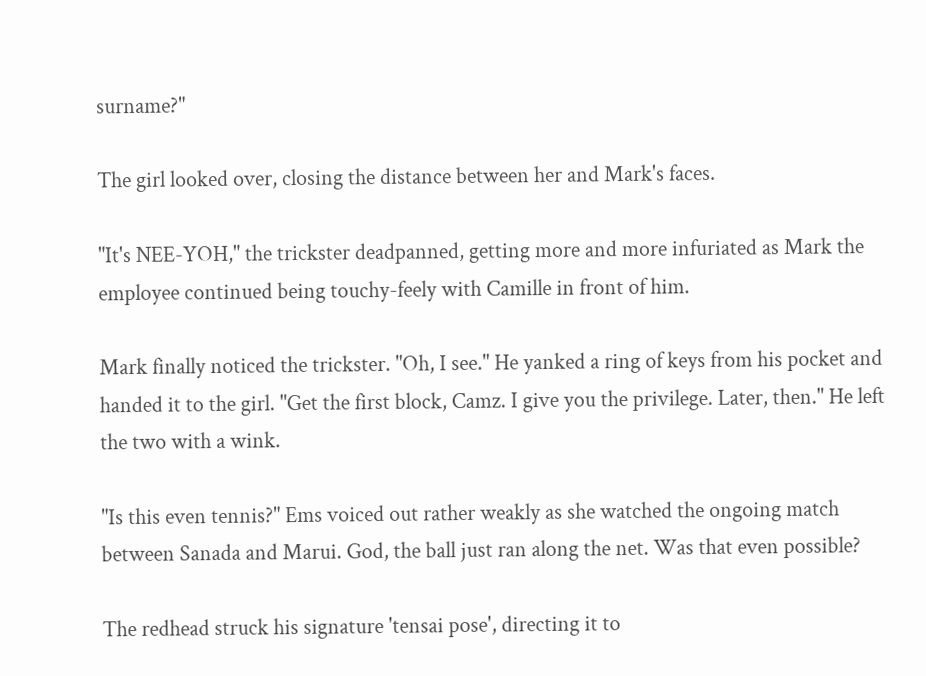surname?"

The girl looked over, closing the distance between her and Mark's faces.

"It's NEE-YOH," the trickster deadpanned, getting more and more infuriated as Mark the employee continued being touchy-feely with Camille in front of him.

Mark finally noticed the trickster. "Oh, I see." He yanked a ring of keys from his pocket and handed it to the girl. "Get the first block, Camz. I give you the privilege. Later, then." He left the two with a wink.

"Is this even tennis?" Ems voiced out rather weakly as she watched the ongoing match between Sanada and Marui. God, the ball just ran along the net. Was that even possible?

The redhead struck his signature 'tensai pose', directing it to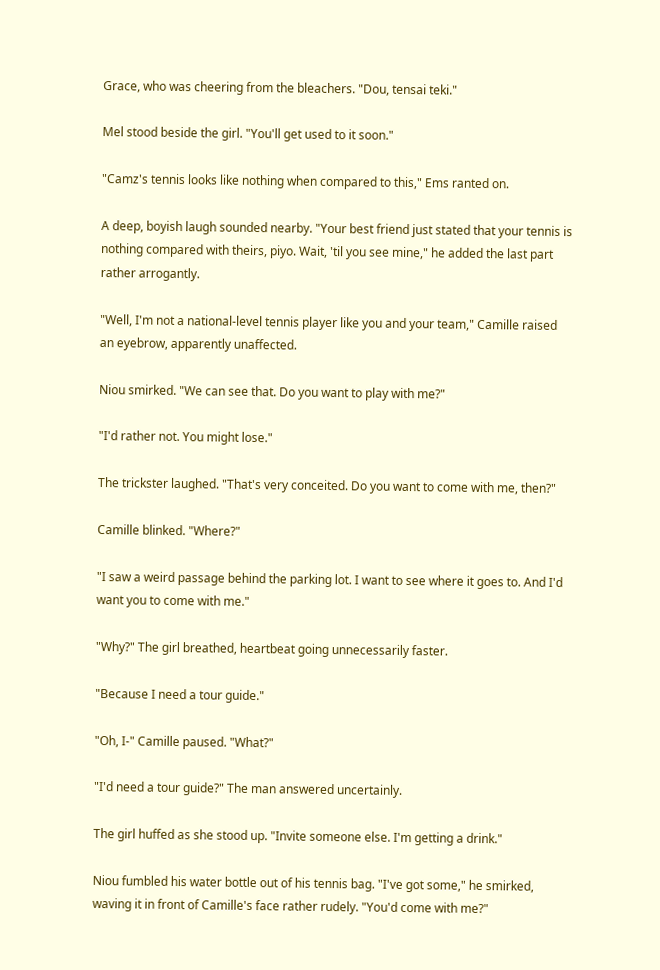Grace, who was cheering from the bleachers. "Dou, tensai teki."

Mel stood beside the girl. "You'll get used to it soon."

"Camz's tennis looks like nothing when compared to this," Ems ranted on.

A deep, boyish laugh sounded nearby. "Your best friend just stated that your tennis is nothing compared with theirs, piyo. Wait, 'til you see mine," he added the last part rather arrogantly.

"Well, I'm not a national-level tennis player like you and your team," Camille raised an eyebrow, apparently unaffected.

Niou smirked. "We can see that. Do you want to play with me?"

"I'd rather not. You might lose."

The trickster laughed. "That's very conceited. Do you want to come with me, then?"

Camille blinked. "Where?"

"I saw a weird passage behind the parking lot. I want to see where it goes to. And I'd want you to come with me."

"Why?" The girl breathed, heartbeat going unnecessarily faster.

"Because I need a tour guide."

"Oh, I-" Camille paused. "What?"

"I'd need a tour guide?" The man answered uncertainly.

The girl huffed as she stood up. "Invite someone else. I'm getting a drink."

Niou fumbled his water bottle out of his tennis bag. "I've got some," he smirked, waving it in front of Camille's face rather rudely. "You'd come with me?"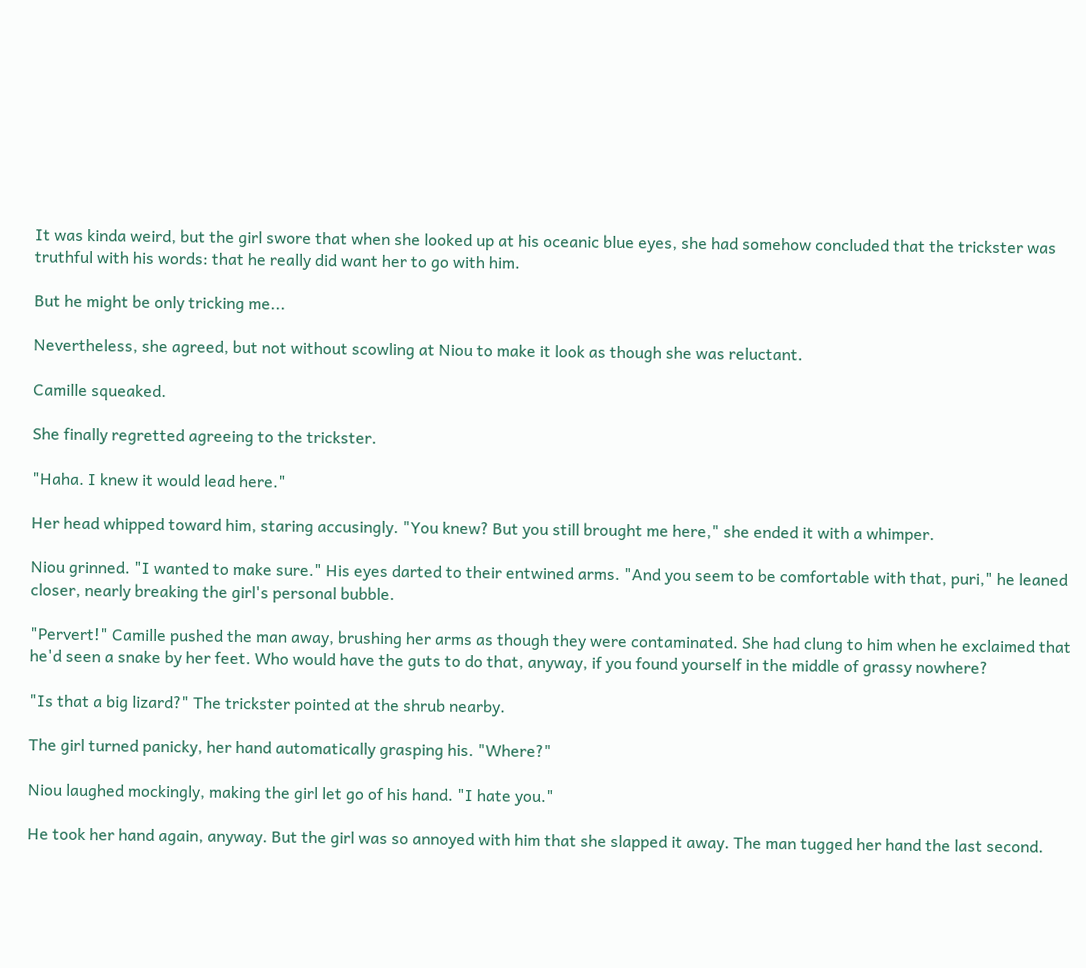It was kinda weird, but the girl swore that when she looked up at his oceanic blue eyes, she had somehow concluded that the trickster was truthful with his words: that he really did want her to go with him.

But he might be only tricking me...

Nevertheless, she agreed, but not without scowling at Niou to make it look as though she was reluctant.

Camille squeaked.

She finally regretted agreeing to the trickster.

"Haha. I knew it would lead here."

Her head whipped toward him, staring accusingly. "You knew? But you still brought me here," she ended it with a whimper.

Niou grinned. "I wanted to make sure." His eyes darted to their entwined arms. "And you seem to be comfortable with that, puri," he leaned closer, nearly breaking the girl's personal bubble.

"Pervert!" Camille pushed the man away, brushing her arms as though they were contaminated. She had clung to him when he exclaimed that he'd seen a snake by her feet. Who would have the guts to do that, anyway, if you found yourself in the middle of grassy nowhere?

"Is that a big lizard?" The trickster pointed at the shrub nearby.

The girl turned panicky, her hand automatically grasping his. "Where?"

Niou laughed mockingly, making the girl let go of his hand. "I hate you."

He took her hand again, anyway. But the girl was so annoyed with him that she slapped it away. The man tugged her hand the last second.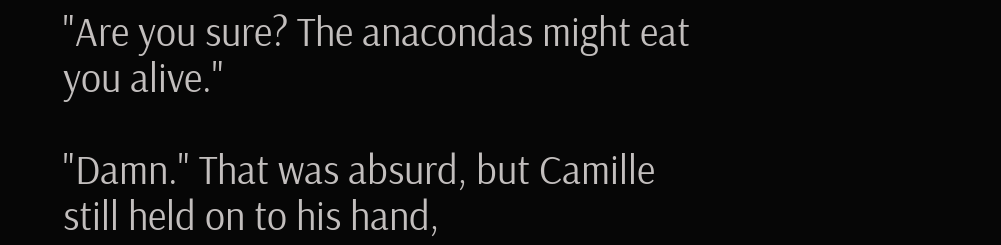"Are you sure? The anacondas might eat you alive."

"Damn." That was absurd, but Camille still held on to his hand,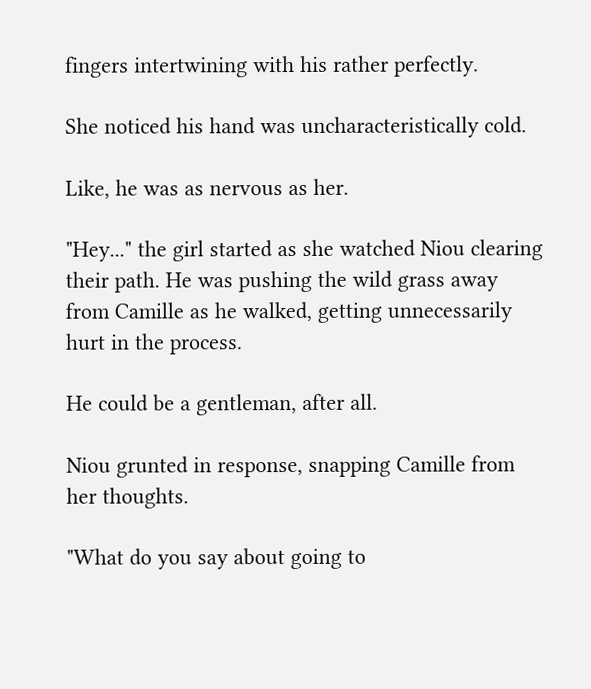fingers intertwining with his rather perfectly.

She noticed his hand was uncharacteristically cold.

Like, he was as nervous as her.

"Hey..." the girl started as she watched Niou clearing their path. He was pushing the wild grass away from Camille as he walked, getting unnecessarily hurt in the process.

He could be a gentleman, after all.

Niou grunted in response, snapping Camille from her thoughts.

"What do you say about going to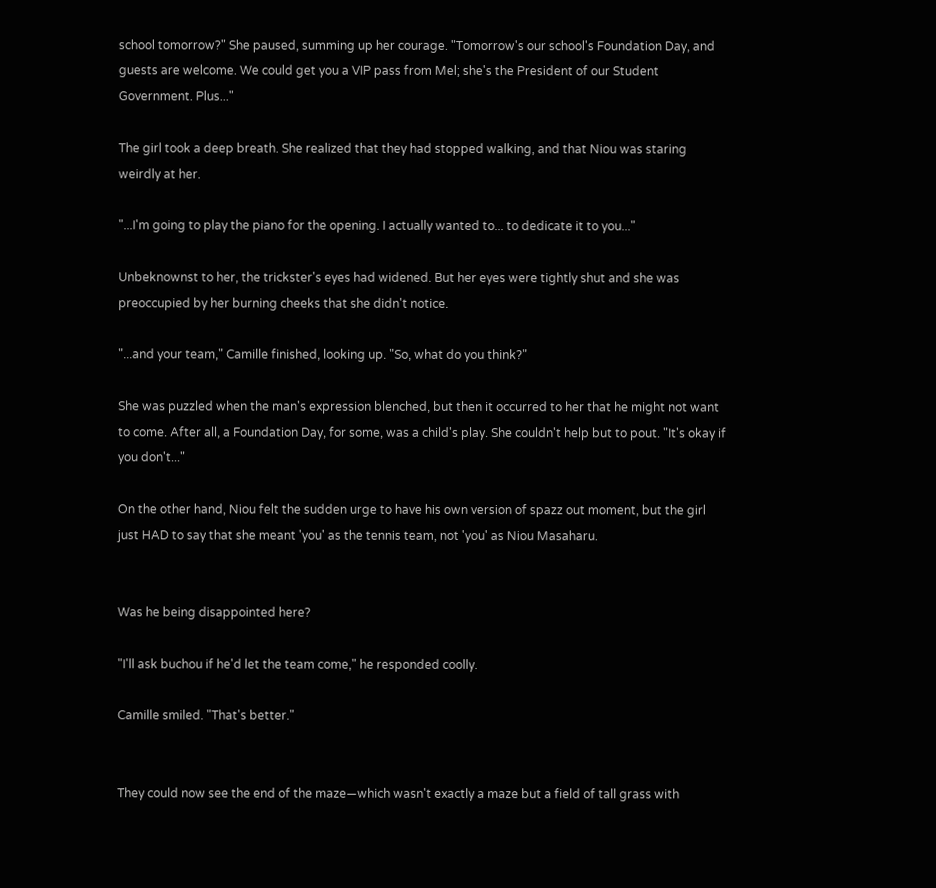school tomorrow?" She paused, summing up her courage. "Tomorrow's our school's Foundation Day, and guests are welcome. We could get you a VIP pass from Mel; she's the President of our Student Government. Plus..."

The girl took a deep breath. She realized that they had stopped walking, and that Niou was staring weirdly at her.

"...I'm going to play the piano for the opening. I actually wanted to... to dedicate it to you..."

Unbeknownst to her, the trickster's eyes had widened. But her eyes were tightly shut and she was preoccupied by her burning cheeks that she didn't notice.

"...and your team," Camille finished, looking up. "So, what do you think?"

She was puzzled when the man's expression blenched, but then it occurred to her that he might not want to come. After all, a Foundation Day, for some, was a child's play. She couldn't help but to pout. "It's okay if you don't..."

On the other hand, Niou felt the sudden urge to have his own version of spazz out moment, but the girl just HAD to say that she meant 'you' as the tennis team, not 'you' as Niou Masaharu.


Was he being disappointed here?

"I'll ask buchou if he'd let the team come," he responded coolly.

Camille smiled. "That's better."


They could now see the end of the maze—which wasn't exactly a maze but a field of tall grass with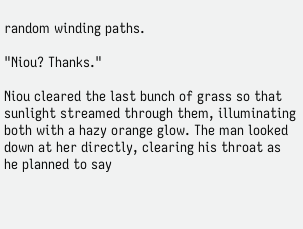random winding paths.

"Niou? Thanks."

Niou cleared the last bunch of grass so that sunlight streamed through them, illuminating both with a hazy orange glow. The man looked down at her directly, clearing his throat as he planned to say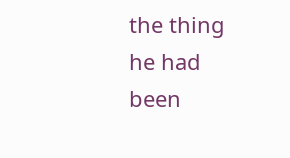the thing he had been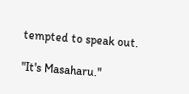tempted to speak out.

"It's Masaharu."